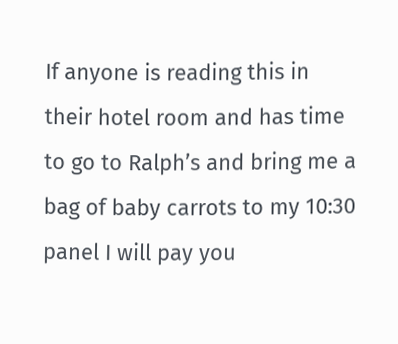If anyone is reading this in their hotel room and has time to go to Ralph’s and bring me a bag of baby carrots to my 10:30 panel I will pay you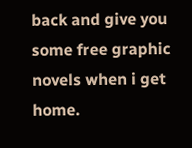back and give you some free graphic novels when i get home.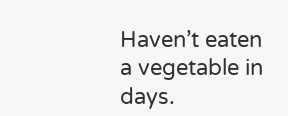Haven’t eaten a vegetable in days.